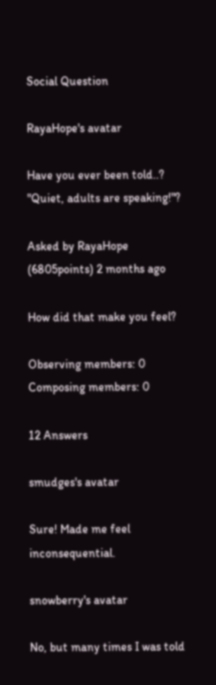Social Question

RayaHope's avatar

Have you ever been told..? "Quiet, adults are speaking!"?

Asked by RayaHope (6805points) 2 months ago

How did that make you feel?

Observing members: 0 Composing members: 0

12 Answers

smudges's avatar

Sure! Made me feel inconsequential.

snowberry's avatar

No, but many times I was told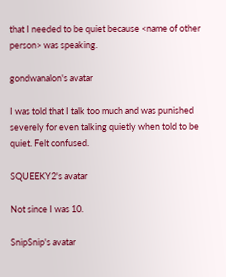that I needed to be quiet because <name of other person> was speaking.

gondwanalon's avatar

I was told that I talk too much and was punished severely for even talking quietly when told to be quiet. Felt confused.

SQUEEKY2's avatar

Not since I was 10.

SnipSnip's avatar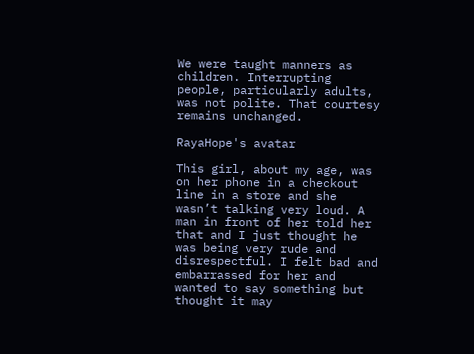We were taught manners as children. Interrupting people, particularly adults, was not polite. That courtesy remains unchanged.

RayaHope's avatar

This girl, about my age, was on her phone in a checkout line in a store and she wasn’t talking very loud. A man in front of her told her that and I just thought he was being very rude and disrespectful. I felt bad and embarrassed for her and wanted to say something but thought it may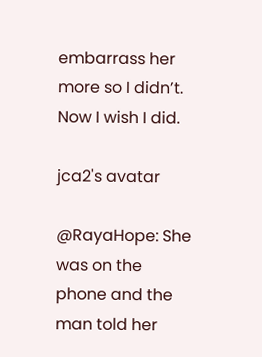embarrass her more so I didn’t. Now I wish I did.

jca2's avatar

@RayaHope: She was on the phone and the man told her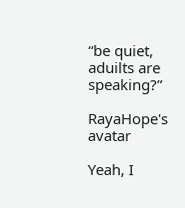“be quiet, aduilts are speaking?”

RayaHope's avatar

Yeah, I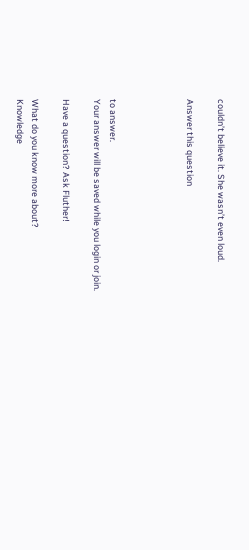couldn’t believe it. She wasn’t even loud.

Answer this question




to answer.
Your answer will be saved while you login or join.

Have a question? Ask Fluther!

What do you know more about?
Knowledge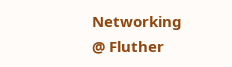Networking @ Fluther